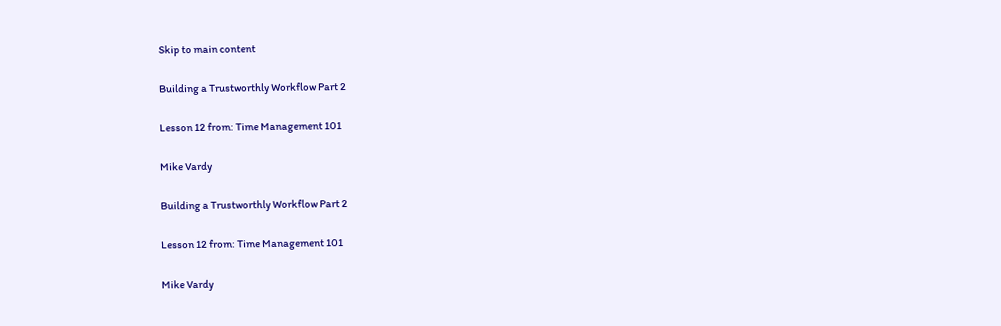Skip to main content

Building a Trustworthly Workflow Part 2

Lesson 12 from: Time Management 101

Mike Vardy

Building a Trustworthly Workflow Part 2

Lesson 12 from: Time Management 101

Mike Vardy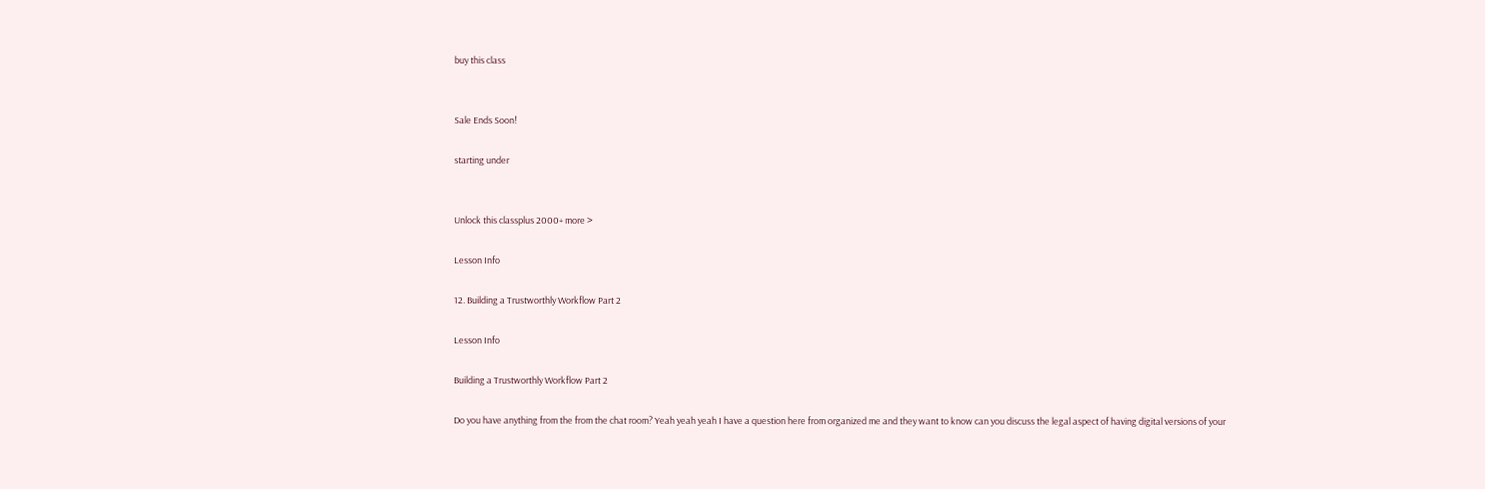buy this class


Sale Ends Soon!

starting under


Unlock this classplus 2000+ more >

Lesson Info

12. Building a Trustworthly Workflow Part 2

Lesson Info

Building a Trustworthly Workflow Part 2

Do you have anything from the from the chat room? Yeah yeah yeah I have a question here from organized me and they want to know can you discuss the legal aspect of having digital versions of your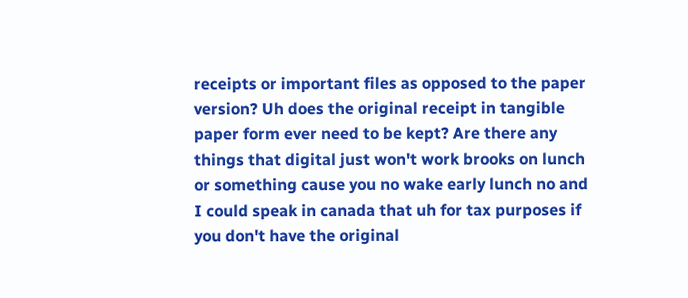receipts or important files as opposed to the paper version? Uh does the original receipt in tangible paper form ever need to be kept? Are there any things that digital just won't work brooks on lunch or something cause you no wake early lunch no and I could speak in canada that uh for tax purposes if you don't have the original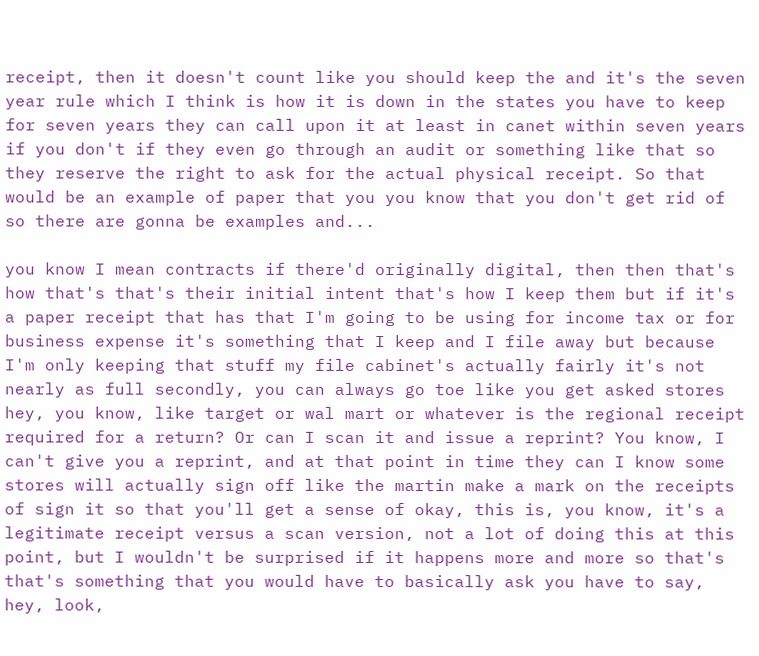receipt, then it doesn't count like you should keep the and it's the seven year rule which I think is how it is down in the states you have to keep for seven years they can call upon it at least in canet within seven years if you don't if they even go through an audit or something like that so they reserve the right to ask for the actual physical receipt. So that would be an example of paper that you you know that you don't get rid of so there are gonna be examples and...

you know I mean contracts if there'd originally digital, then then that's how that's that's their initial intent that's how I keep them but if it's a paper receipt that has that I'm going to be using for income tax or for business expense it's something that I keep and I file away but because I'm only keeping that stuff my file cabinet's actually fairly it's not nearly as full secondly, you can always go toe like you get asked stores hey, you know, like target or wal mart or whatever is the regional receipt required for a return? Or can I scan it and issue a reprint? You know, I can't give you a reprint, and at that point in time they can I know some stores will actually sign off like the martin make a mark on the receipts of sign it so that you'll get a sense of okay, this is, you know, it's a legitimate receipt versus a scan version, not a lot of doing this at this point, but I wouldn't be surprised if it happens more and more so that's that's something that you would have to basically ask you have to say, hey, look,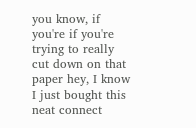you know, if you're if you're trying to really cut down on that paper hey, I know I just bought this neat connect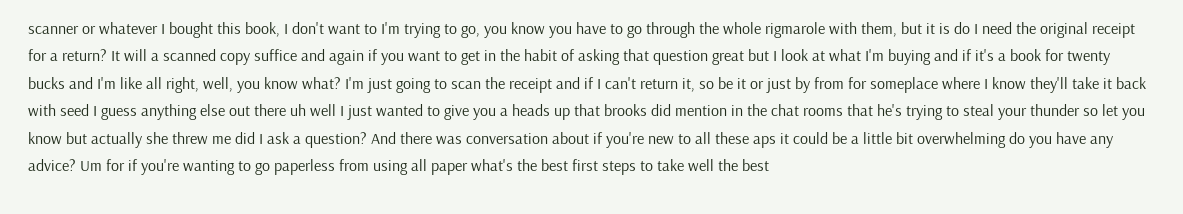scanner or whatever I bought this book, I don't want to I'm trying to go, you know you have to go through the whole rigmarole with them, but it is do I need the original receipt for a return? It will a scanned copy suffice and again if you want to get in the habit of asking that question great but I look at what I'm buying and if it's a book for twenty bucks and I'm like all right, well, you know what? I'm just going to scan the receipt and if I can't return it, so be it or just by from for someplace where I know they'll take it back with seed I guess anything else out there uh well I just wanted to give you a heads up that brooks did mention in the chat rooms that he's trying to steal your thunder so let you know but actually she threw me did I ask a question? And there was conversation about if you're new to all these aps it could be a little bit overwhelming do you have any advice? Um for if you're wanting to go paperless from using all paper what's the best first steps to take well the best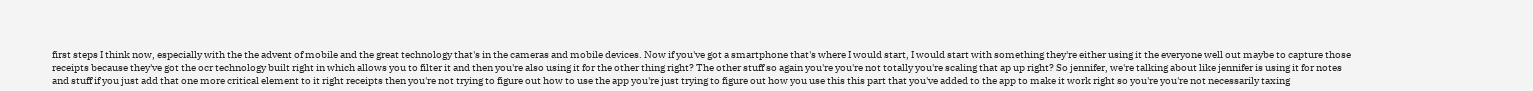first steps I think now, especially with the the advent of mobile and the great technology that's in the cameras and mobile devices. Now if you've got a smartphone that's where I would start, I would start with something they're either using it the everyone well out maybe to capture those receipts because they've got the ocr technology built right in which allows you to filter it and then you're also using it for the other thing right? The other stuff so again you're you're not totally you're scaling that ap up right? So jennifer, we're talking about like jennifer is using it for notes and stuff if you just add that one more critical element to it right receipts then you're not trying to figure out how to use the app you're just trying to figure out how you use this this part that you've added to the app to make it work right so you're you're not necessarily taxing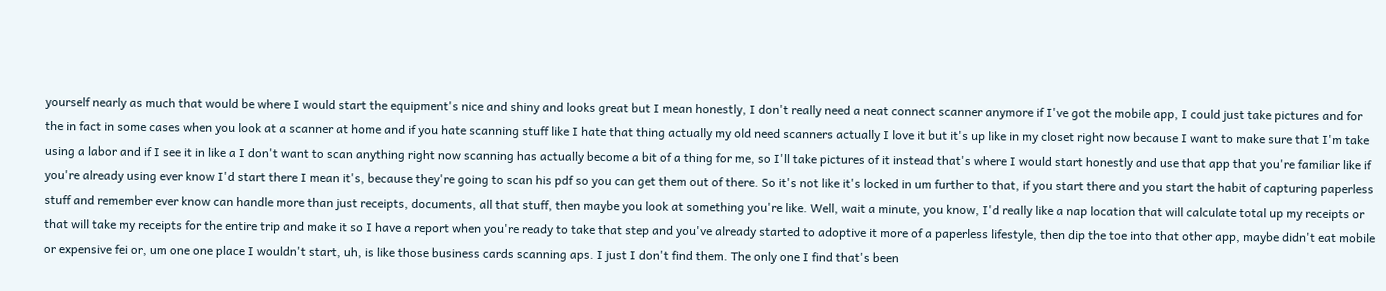yourself nearly as much that would be where I would start the equipment's nice and shiny and looks great but I mean honestly, I don't really need a neat connect scanner anymore if I've got the mobile app, I could just take pictures and for the in fact in some cases when you look at a scanner at home and if you hate scanning stuff like I hate that thing actually my old need scanners actually I love it but it's up like in my closet right now because I want to make sure that I'm take using a labor and if I see it in like a I don't want to scan anything right now scanning has actually become a bit of a thing for me, so I'll take pictures of it instead that's where I would start honestly and use that app that you're familiar like if you're already using ever know I'd start there I mean it's, because they're going to scan his pdf so you can get them out of there. So it's not like it's locked in um further to that, if you start there and you start the habit of capturing paperless stuff and remember ever know can handle more than just receipts, documents, all that stuff, then maybe you look at something you're like. Well, wait a minute, you know, I'd really like a nap location that will calculate total up my receipts or that will take my receipts for the entire trip and make it so I have a report when you're ready to take that step and you've already started to adoptive it more of a paperless lifestyle, then dip the toe into that other app, maybe didn't eat mobile or expensive fei or, um one one place I wouldn't start, uh, is like those business cards scanning aps. I just I don't find them. The only one I find that's been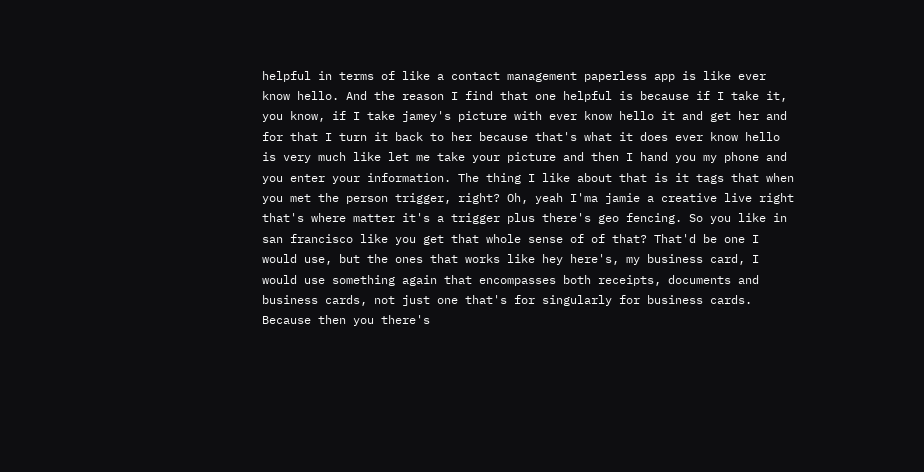helpful in terms of like a contact management paperless app is like ever know hello. And the reason I find that one helpful is because if I take it, you know, if I take jamey's picture with ever know hello it and get her and for that I turn it back to her because that's what it does ever know hello is very much like let me take your picture and then I hand you my phone and you enter your information. The thing I like about that is it tags that when you met the person trigger, right? Oh, yeah I'ma jamie a creative live right that's where matter it's a trigger plus there's geo fencing. So you like in san francisco like you get that whole sense of of that? That'd be one I would use, but the ones that works like hey here's, my business card, I would use something again that encompasses both receipts, documents and business cards, not just one that's for singularly for business cards. Because then you there's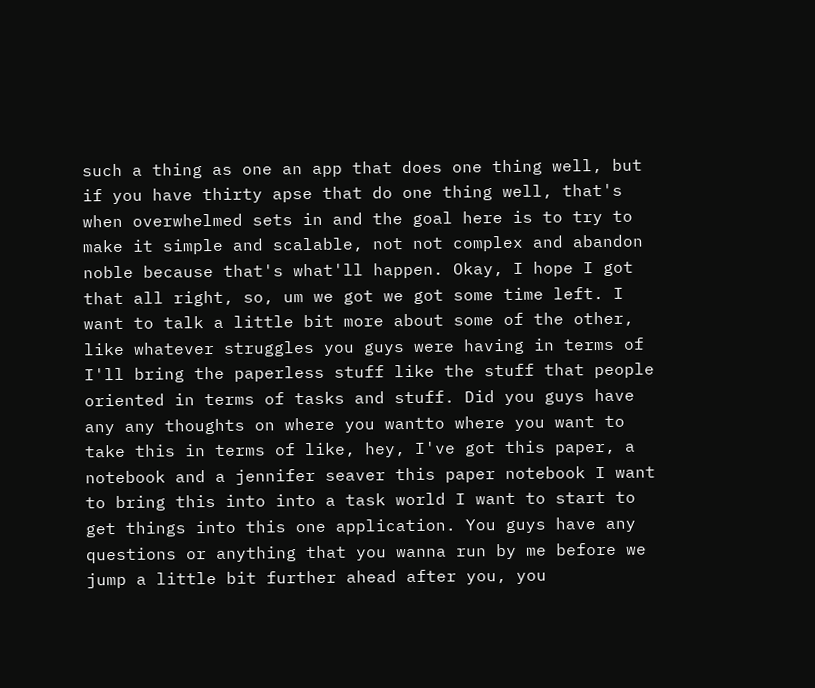such a thing as one an app that does one thing well, but if you have thirty apse that do one thing well, that's when overwhelmed sets in and the goal here is to try to make it simple and scalable, not not complex and abandon noble because that's what'll happen. Okay, I hope I got that all right, so, um we got we got some time left. I want to talk a little bit more about some of the other, like whatever struggles you guys were having in terms of I'll bring the paperless stuff like the stuff that people oriented in terms of tasks and stuff. Did you guys have any any thoughts on where you wantto where you want to take this in terms of like, hey, I've got this paper, a notebook and a jennifer seaver this paper notebook I want to bring this into into a task world I want to start to get things into this one application. You guys have any questions or anything that you wanna run by me before we jump a little bit further ahead after you, you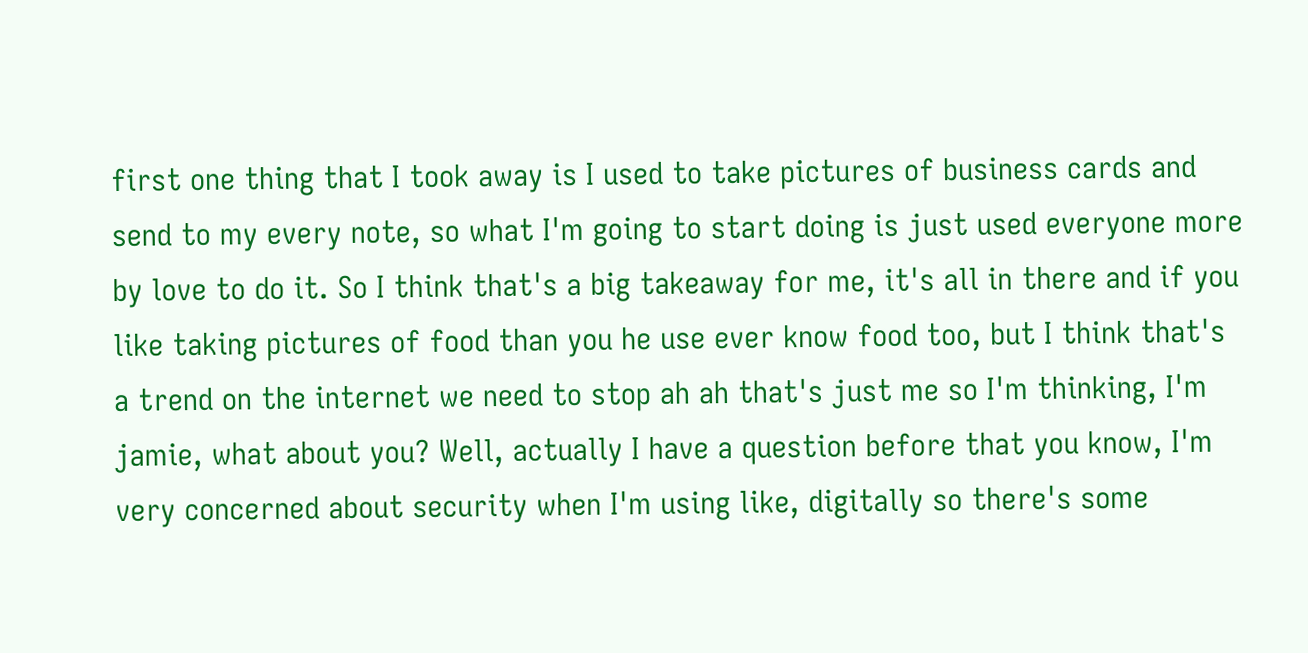first one thing that I took away is I used to take pictures of business cards and send to my every note, so what I'm going to start doing is just used everyone more by love to do it. So I think that's a big takeaway for me, it's all in there and if you like taking pictures of food than you he use ever know food too, but I think that's a trend on the internet we need to stop ah ah that's just me so I'm thinking, I'm jamie, what about you? Well, actually I have a question before that you know, I'm very concerned about security when I'm using like, digitally so there's some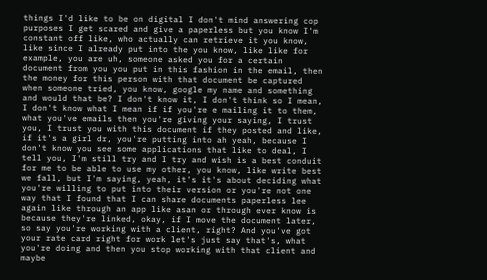things I'd like to be on digital I don't mind answering cop purposes I get scared and give a paperless but you know I'm constant off like, who actually can retrieve it you know, like since I already put into the you know, like like for example, you are uh, someone asked you for a certain document from you you put in this fashion in the email, then the money for this person with that document be captured when someone tried, you know, google my name and something and would that be? I don't know it, I don't think so I mean, I don't know what I mean if if you're e mailing it to them, what you've emails then you're giving your saying, I trust you, I trust you with this document if they posted and like, if it's a girl dr, you're putting into ah yeah, because I don't know you see some applications that like to deal, I tell you, I'm still try and I try and wish is a best conduit for me to be able to use my other, you know, like write best we fall, but I'm saying, yeah, it's it's about deciding what you're willing to put into their version or you're not one way that I found that I can share documents paperless lee again like through an app like asan or through ever know is because they're linked, okay, if I move the document later, so say you're working with a client, right? And you've got your rate card right for work let's just say that's, what you're doing and then you stop working with that client and maybe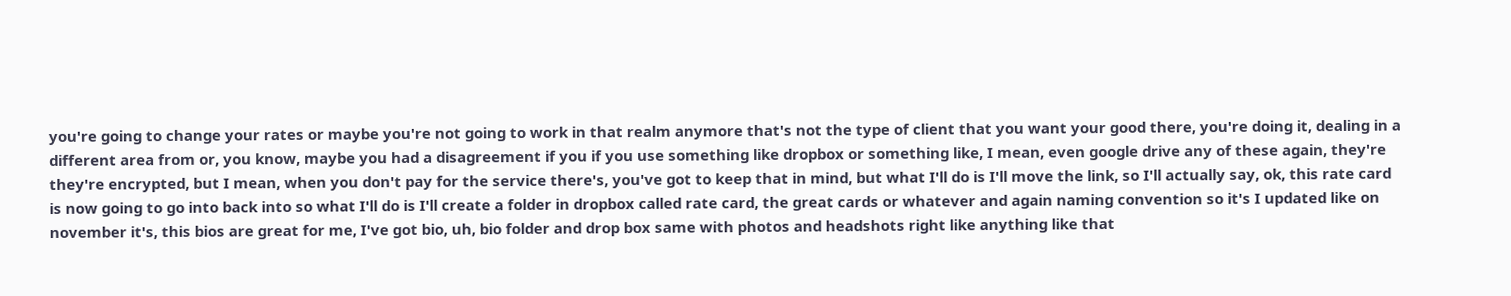you're going to change your rates or maybe you're not going to work in that realm anymore that's not the type of client that you want your good there, you're doing it, dealing in a different area from or, you know, maybe you had a disagreement if you if you use something like dropbox or something like, I mean, even google drive any of these again, they're they're encrypted, but I mean, when you don't pay for the service there's, you've got to keep that in mind, but what I'll do is I'll move the link, so I'll actually say, ok, this rate card is now going to go into back into so what I'll do is I'll create a folder in dropbox called rate card, the great cards or whatever and again naming convention so it's I updated like on november it's, this bios are great for me, I've got bio, uh, bio folder and drop box same with photos and headshots right like anything like that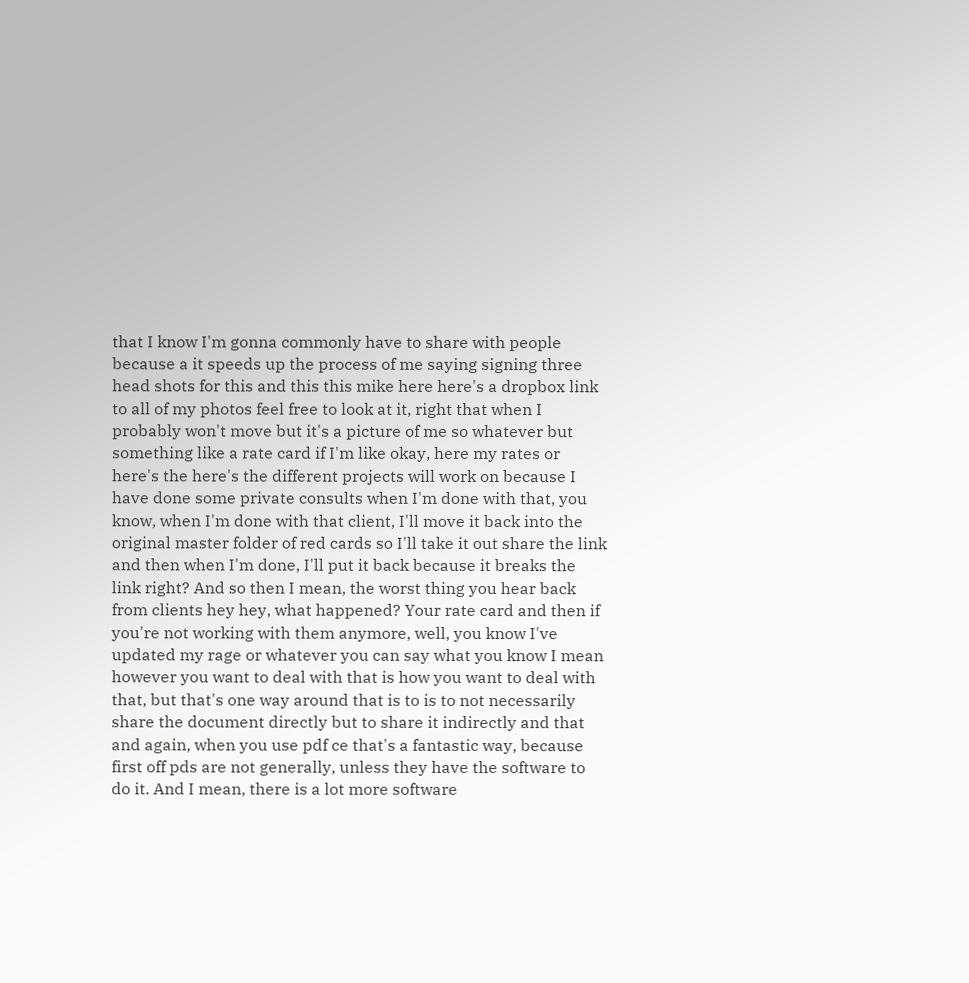that I know I'm gonna commonly have to share with people because a it speeds up the process of me saying signing three head shots for this and this this mike here here's a dropbox link to all of my photos feel free to look at it, right that when I probably won't move but it's a picture of me so whatever but something like a rate card if I'm like okay, here my rates or here's the here's the different projects will work on because I have done some private consults when I'm done with that, you know, when I'm done with that client, I'll move it back into the original master folder of red cards so I'll take it out share the link and then when I'm done, I'll put it back because it breaks the link right? And so then I mean, the worst thing you hear back from clients hey hey, what happened? Your rate card and then if you're not working with them anymore, well, you know I've updated my rage or whatever you can say what you know I mean however you want to deal with that is how you want to deal with that, but that's one way around that is to is to not necessarily share the document directly but to share it indirectly and that and again, when you use pdf ce that's a fantastic way, because first off pds are not generally, unless they have the software to do it. And I mean, there is a lot more software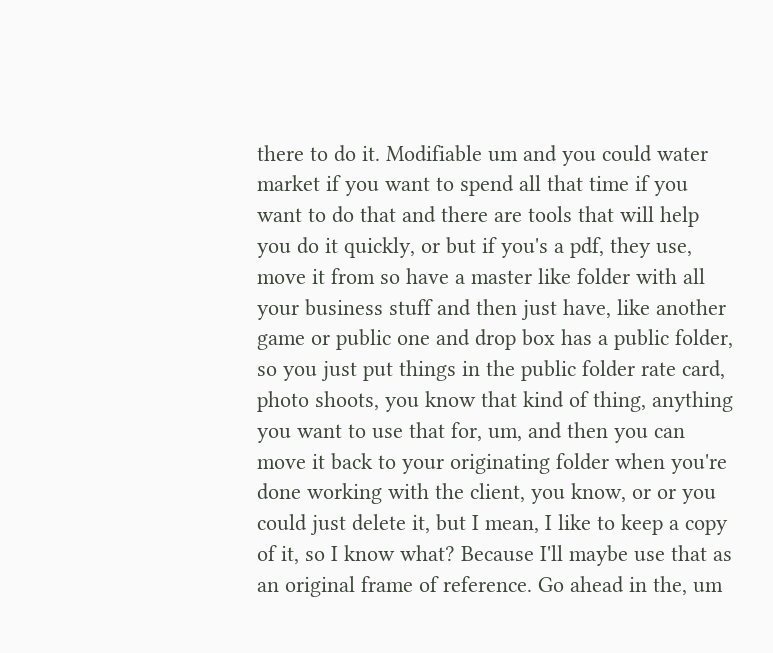there to do it. Modifiable um and you could water market if you want to spend all that time if you want to do that and there are tools that will help you do it quickly, or but if you's a pdf, they use, move it from so have a master like folder with all your business stuff and then just have, like another game or public one and drop box has a public folder, so you just put things in the public folder rate card, photo shoots, you know that kind of thing, anything you want to use that for, um, and then you can move it back to your originating folder when you're done working with the client, you know, or or you could just delete it, but I mean, I like to keep a copy of it, so I know what? Because I'll maybe use that as an original frame of reference. Go ahead in the, um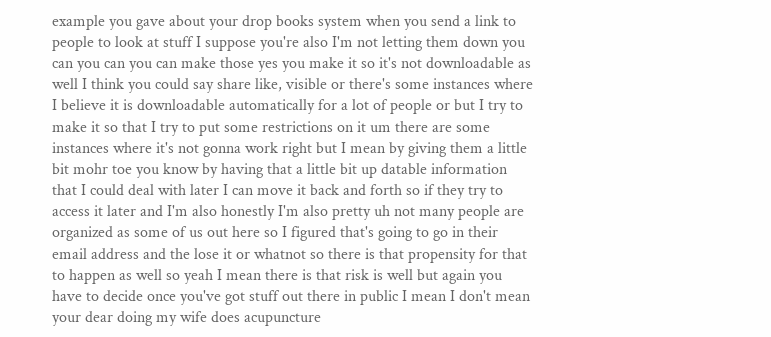example you gave about your drop books system when you send a link to people to look at stuff I suppose you're also I'm not letting them down you can you can you can make those yes you make it so it's not downloadable as well I think you could say share like, visible or there's some instances where I believe it is downloadable automatically for a lot of people or but I try to make it so that I try to put some restrictions on it um there are some instances where it's not gonna work right but I mean by giving them a little bit mohr toe you know by having that a little bit up datable information that I could deal with later I can move it back and forth so if they try to access it later and I'm also honestly I'm also pretty uh not many people are organized as some of us out here so I figured that's going to go in their email address and the lose it or whatnot so there is that propensity for that to happen as well so yeah I mean there is that risk is well but again you have to decide once you've got stuff out there in public I mean I don't mean your dear doing my wife does acupuncture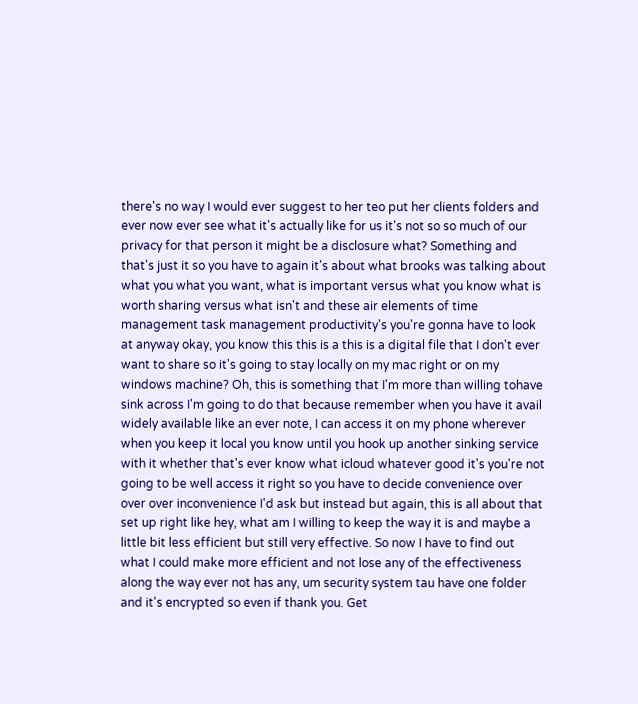there's no way I would ever suggest to her teo put her clients folders and ever now ever see what it's actually like for us it's not so so much of our privacy for that person it might be a disclosure what? Something and that's just it so you have to again it's about what brooks was talking about what you what you want, what is important versus what you know what is worth sharing versus what isn't and these air elements of time management task management productivity's you're gonna have to look at anyway okay, you know this this is a this is a digital file that I don't ever want to share so it's going to stay locally on my mac right or on my windows machine? Oh, this is something that I'm more than willing tohave sink across I'm going to do that because remember when you have it avail widely available like an ever note, I can access it on my phone wherever when you keep it local you know until you hook up another sinking service with it whether that's ever know what icloud whatever good it's you're not going to be well access it right so you have to decide convenience over over over inconvenience I'd ask but instead but again, this is all about that set up right like hey, what am I willing to keep the way it is and maybe a little bit less efficient but still very effective. So now I have to find out what I could make more efficient and not lose any of the effectiveness along the way ever not has any, um security system tau have one folder and it's encrypted so even if thank you. Get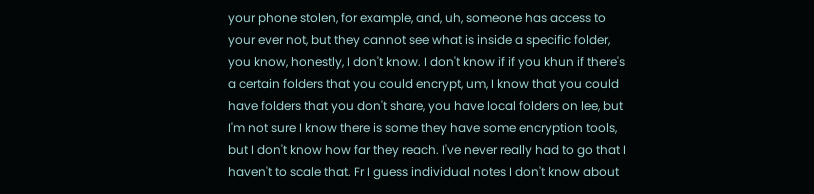your phone stolen, for example, and, uh, someone has access to your ever not, but they cannot see what is inside a specific folder, you know, honestly, I don't know. I don't know if if you khun if there's a certain folders that you could encrypt, um, I know that you could have folders that you don't share, you have local folders on lee, but I'm not sure I know there is some they have some encryption tools, but I don't know how far they reach. I've never really had to go that I haven't to scale that. Fr I guess individual notes I don't know about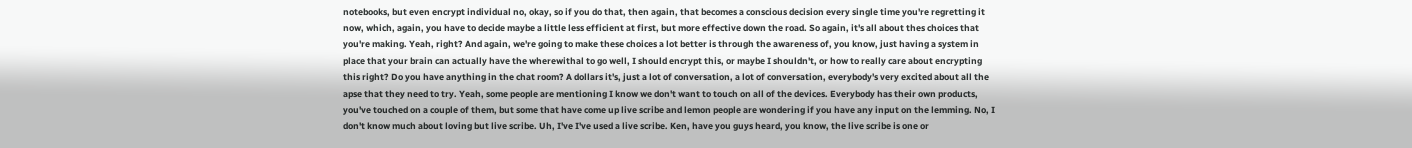notebooks, but even encrypt individual no, okay, so if you do that, then again, that becomes a conscious decision every single time you're regretting it now, which, again, you have to decide maybe a little less efficient at first, but more effective down the road. So again, it's all about thes choices that you're making. Yeah, right? And again, we're going to make these choices a lot better is through the awareness of, you know, just having a system in place that your brain can actually have the wherewithal to go well, I should encrypt this, or maybe I shouldn't, or how to really care about encrypting this right? Do you have anything in the chat room? A dollars it's, just a lot of conversation, a lot of conversation, everybody's very excited about all the apse that they need to try. Yeah, some people are mentioning I know we don't want to touch on all of the devices. Everybody has their own products, you've touched on a couple of them, but some that have come up live scribe and lemon people are wondering if you have any input on the lemming. No, I don't know much about loving but live scribe. Uh, I've I've used a live scribe. Ken, have you guys heard, you know, the live scribe is one or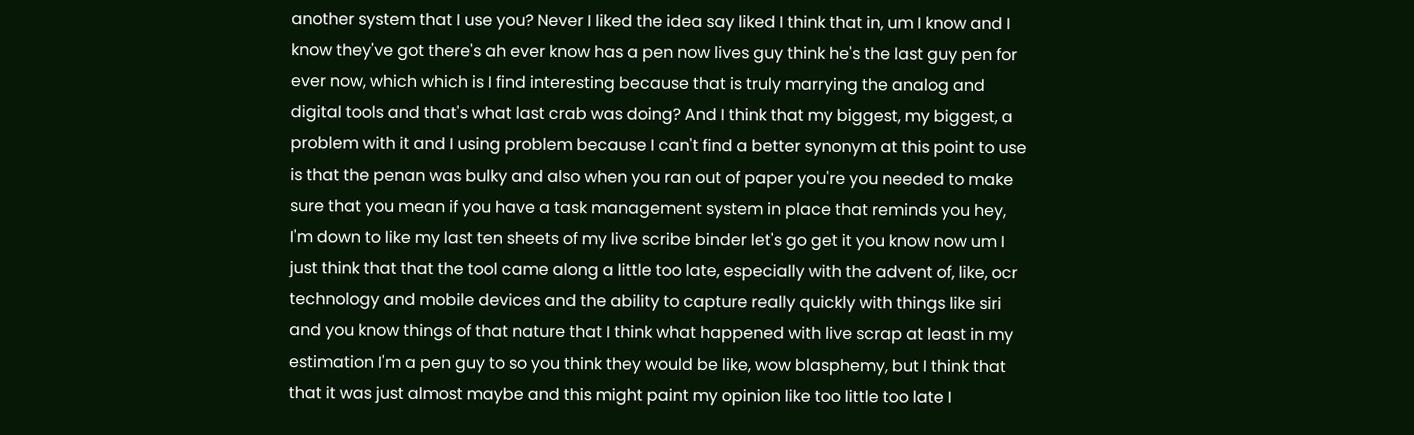another system that I use you? Never I liked the idea say liked I think that in, um I know and I know they've got there's ah ever know has a pen now lives guy think he's the last guy pen for ever now, which which is I find interesting because that is truly marrying the analog and digital tools and that's what last crab was doing? And I think that my biggest, my biggest, a problem with it and I using problem because I can't find a better synonym at this point to use is that the penan was bulky and also when you ran out of paper you're you needed to make sure that you mean if you have a task management system in place that reminds you hey, I'm down to like my last ten sheets of my live scribe binder let's go get it you know now um I just think that that the tool came along a little too late, especially with the advent of, like, ocr technology and mobile devices and the ability to capture really quickly with things like siri and you know things of that nature that I think what happened with live scrap at least in my estimation I'm a pen guy to so you think they would be like, wow blasphemy, but I think that that it was just almost maybe and this might paint my opinion like too little too late I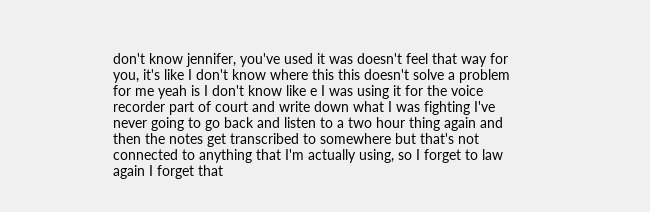don't know jennifer, you've used it was doesn't feel that way for you, it's like I don't know where this this doesn't solve a problem for me yeah is I don't know like e I was using it for the voice recorder part of court and write down what I was fighting I've never going to go back and listen to a two hour thing again and then the notes get transcribed to somewhere but that's not connected to anything that I'm actually using, so I forget to law again I forget that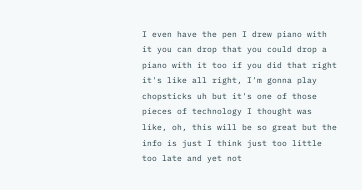I even have the pen I drew piano with it you can drop that you could drop a piano with it too if you did that right it's like all right, I'm gonna play chopsticks uh but it's one of those pieces of technology I thought was like, oh, this will be so great but the info is just I think just too little too late and yet not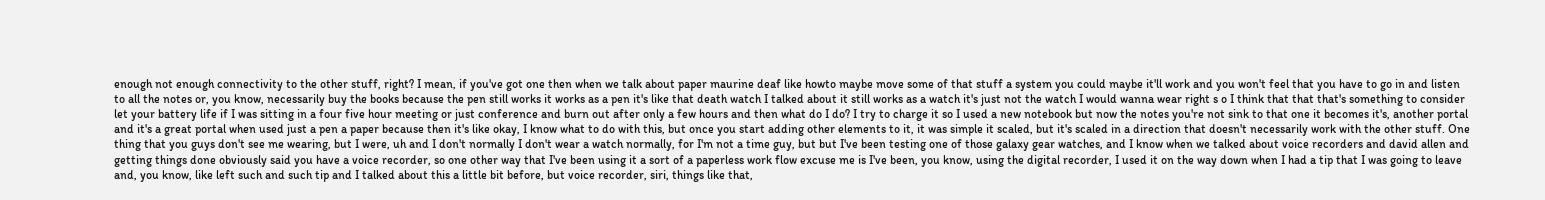enough not enough connectivity to the other stuff, right? I mean, if you've got one then when we talk about paper maurine deaf like howto maybe move some of that stuff a system you could maybe it'll work and you won't feel that you have to go in and listen to all the notes or, you know, necessarily buy the books because the pen still works it works as a pen it's like that death watch I talked about it still works as a watch it's just not the watch I would wanna wear right s o I think that that that's something to consider let your battery life if I was sitting in a four five hour meeting or just conference and burn out after only a few hours and then what do I do? I try to charge it so I used a new notebook but now the notes you're not sink to that one it becomes it's, another portal and it's a great portal when used just a pen a paper because then it's like okay, I know what to do with this, but once you start adding other elements to it, it was simple it scaled, but it's scaled in a direction that doesn't necessarily work with the other stuff. One thing that you guys don't see me wearing, but I were, uh and I don't normally I don't wear a watch normally, for I'm not a time guy, but but I've been testing one of those galaxy gear watches, and I know when we talked about voice recorders and david allen and getting things done obviously said you have a voice recorder, so one other way that I've been using it a sort of a paperless work flow excuse me is I've been, you know, using the digital recorder, I used it on the way down when I had a tip that I was going to leave and, you know, like left such and such tip and I talked about this a little bit before, but voice recorder, siri, things like that,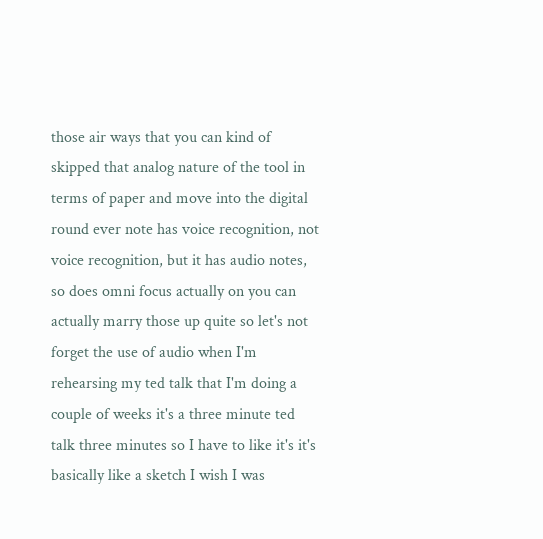those air ways that you can kind of skipped that analog nature of the tool in terms of paper and move into the digital round ever note has voice recognition, not voice recognition, but it has audio notes, so does omni focus actually on you can actually marry those up quite so let's not forget the use of audio when I'm rehearsing my ted talk that I'm doing a couple of weeks it's a three minute ted talk three minutes so I have to like it's it's basically like a sketch I wish I was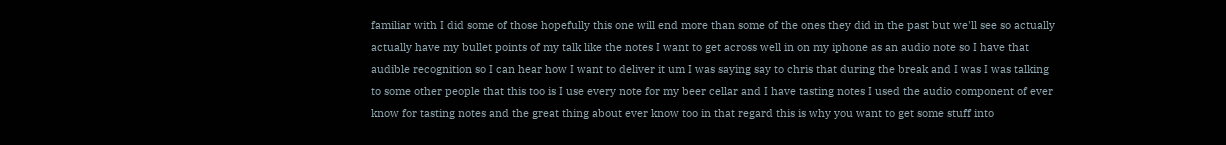familiar with I did some of those hopefully this one will end more than some of the ones they did in the past but we'll see so actually actually have my bullet points of my talk like the notes I want to get across well in on my iphone as an audio note so I have that audible recognition so I can hear how I want to deliver it um I was saying say to chris that during the break and I was I was talking to some other people that this too is I use every note for my beer cellar and I have tasting notes I used the audio component of ever know for tasting notes and the great thing about ever know too in that regard this is why you want to get some stuff into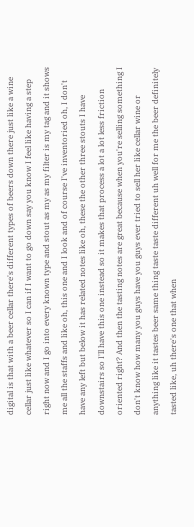digital is that with a beer cellar there's different types of beers down there just like a wine cellar just like whatever so I can if I want to go down say you know I feel like having a step right now and I go into every known type and stout as my as my filter is my tag and it shows me all the staffs and like oh, this one and I look and of course I've inventoried oh, I don't have any left but below it has related notes like oh, these the other three stouts I have downstairs so I'll have this one instead so it makes that process a lot a lot less friction oriented right? And then the tasting notes are great because when you're selling something I don't know how many you guys have you guys ever tried to sell her like cellar wine or anything like it tastes beer same thing taste taste different uh well for me the beer definitely tasted like, uh there's one that when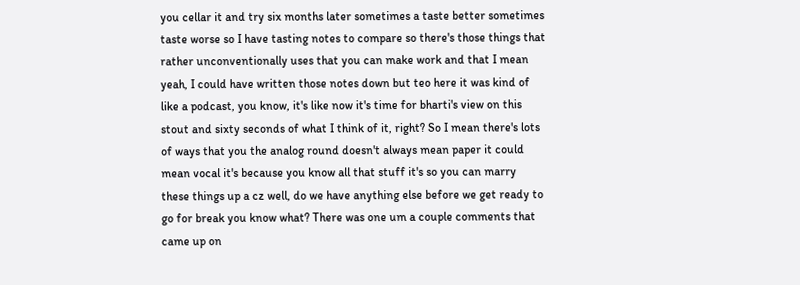you cellar it and try six months later sometimes a taste better sometimes taste worse so I have tasting notes to compare so there's those things that rather unconventionally uses that you can make work and that I mean yeah, I could have written those notes down but teo here it was kind of like a podcast, you know, it's like now it's time for bharti's view on this stout and sixty seconds of what I think of it, right? So I mean there's lots of ways that you the analog round doesn't always mean paper it could mean vocal it's because you know all that stuff it's so you can marry these things up a cz well, do we have anything else before we get ready to go for break you know what? There was one um a couple comments that came up on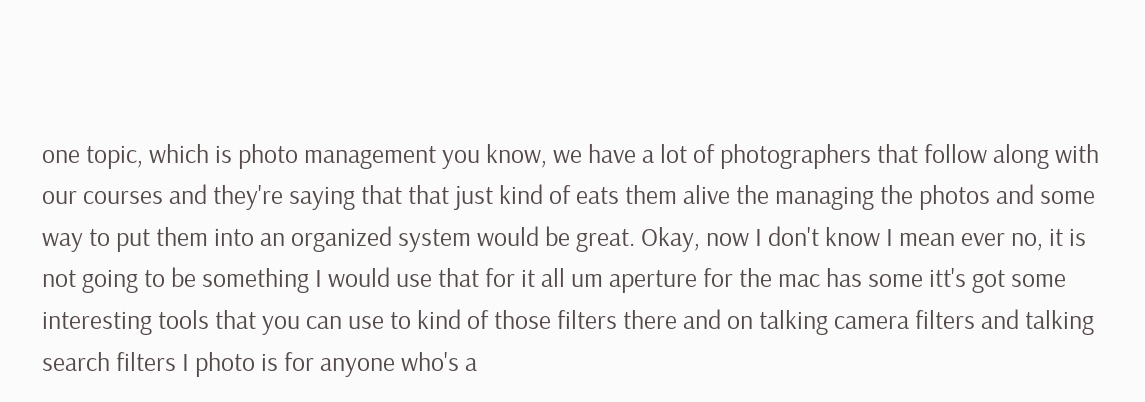one topic, which is photo management you know, we have a lot of photographers that follow along with our courses and they're saying that that just kind of eats them alive the managing the photos and some way to put them into an organized system would be great. Okay, now I don't know I mean ever no, it is not going to be something I would use that for it all um aperture for the mac has some itt's got some interesting tools that you can use to kind of those filters there and on talking camera filters and talking search filters I photo is for anyone who's a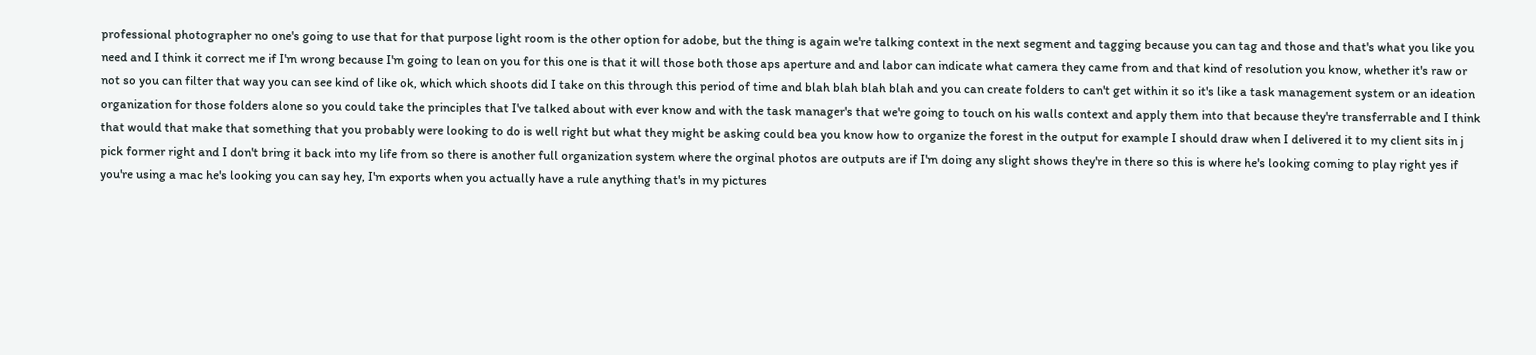professional photographer no one's going to use that for that purpose light room is the other option for adobe, but the thing is again we're talking context in the next segment and tagging because you can tag and those and that's what you like you need and I think it correct me if I'm wrong because I'm going to lean on you for this one is that it will those both those aps aperture and and labor can indicate what camera they came from and that kind of resolution you know, whether it's raw or not so you can filter that way you can see kind of like ok, which which shoots did I take on this through this period of time and blah blah blah blah and you can create folders to can't get within it so it's like a task management system or an ideation organization for those folders alone so you could take the principles that I've talked about with ever know and with the task manager's that we're going to touch on his walls context and apply them into that because they're transferrable and I think that would that make that something that you probably were looking to do is well right but what they might be asking could bea you know how to organize the forest in the output for example I should draw when I delivered it to my client sits in j pick former right and I don't bring it back into my life from so there is another full organization system where the orginal photos are outputs are if I'm doing any slight shows they're in there so this is where he's looking coming to play right yes if you're using a mac he's looking you can say hey, I'm exports when you actually have a rule anything that's in my pictures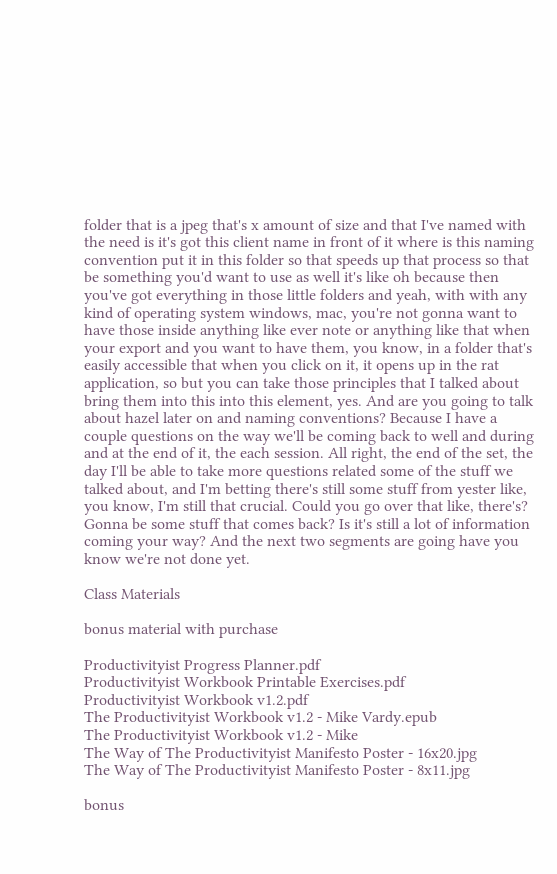folder that is a jpeg that's x amount of size and that I've named with the need is it's got this client name in front of it where is this naming convention put it in this folder so that speeds up that process so that be something you'd want to use as well it's like oh because then you've got everything in those little folders and yeah, with with any kind of operating system windows, mac, you're not gonna want to have those inside anything like ever note or anything like that when your export and you want to have them, you know, in a folder that's easily accessible that when you click on it, it opens up in the rat application, so but you can take those principles that I talked about bring them into this into this element, yes. And are you going to talk about hazel later on and naming conventions? Because I have a couple questions on the way we'll be coming back to well and during and at the end of it, the each session. All right, the end of the set, the day I'll be able to take more questions related some of the stuff we talked about, and I'm betting there's still some stuff from yester like, you know, I'm still that crucial. Could you go over that like, there's? Gonna be some stuff that comes back? Is it's still a lot of information coming your way? And the next two segments are going have you know we're not done yet.

Class Materials

bonus material with purchase

Productivityist Progress Planner.pdf
Productivityist Workbook Printable Exercises.pdf
Productivityist Workbook v1.2.pdf
The Productivityist Workbook v1.2 - Mike Vardy.epub
The Productivityist Workbook v1.2 - Mike
The Way of The Productivityist Manifesto Poster - 16x20.jpg
The Way of The Productivityist Manifesto Poster - 8x11.jpg

bonus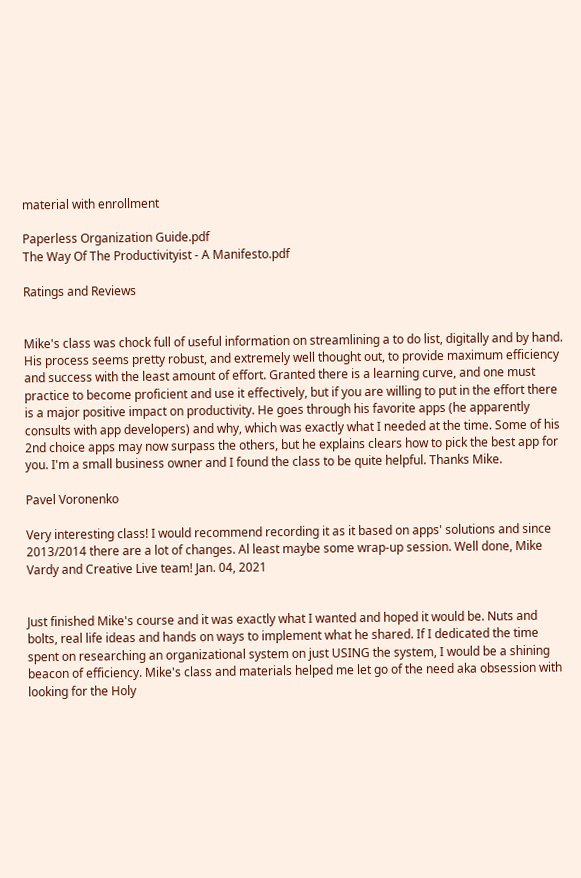material with enrollment

Paperless Organization Guide.pdf
The Way Of The Productivityist - A Manifesto.pdf

Ratings and Reviews


Mike's class was chock full of useful information on streamlining a to do list, digitally and by hand. His process seems pretty robust, and extremely well thought out, to provide maximum efficiency and success with the least amount of effort. Granted there is a learning curve, and one must practice to become proficient and use it effectively, but if you are willing to put in the effort there is a major positive impact on productivity. He goes through his favorite apps (he apparently consults with app developers) and why, which was exactly what I needed at the time. Some of his 2nd choice apps may now surpass the others, but he explains clears how to pick the best app for you. I'm a small business owner and I found the class to be quite helpful. Thanks Mike.

Pavel Voronenko

Very interesting class! I would recommend recording it as it based on apps' solutions and since 2013/2014 there are a lot of changes. Al least maybe some wrap-up session. Well done, Mike Vardy and Creative Live team! Jan. 04, 2021


Just finished Mike's course and it was exactly what I wanted and hoped it would be. Nuts and bolts, real life ideas and hands on ways to implement what he shared. If I dedicated the time spent on researching an organizational system on just USING the system, I would be a shining beacon of efficiency. Mike's class and materials helped me let go of the need aka obsession with looking for the Holy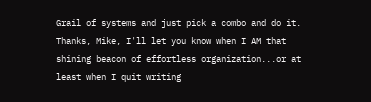Grail of systems and just pick a combo and do it. Thanks, Mike, I'll let you know when I AM that shining beacon of effortless organization...or at least when I quit writing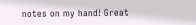notes on my hand! Great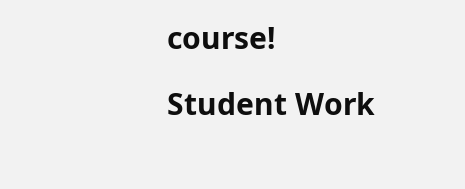course!

Student Work